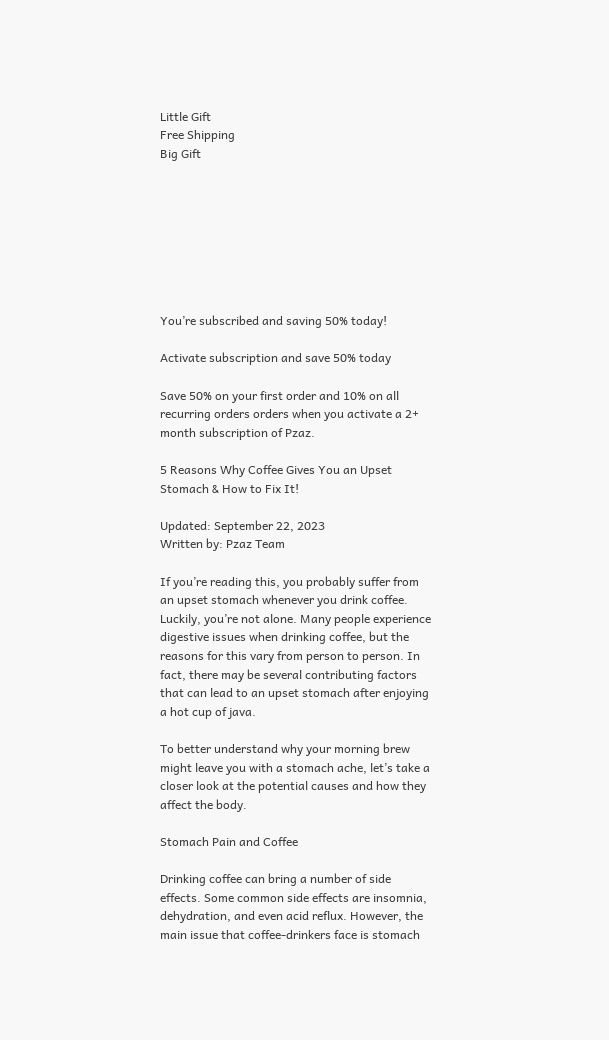Little Gift
Free Shipping
Big Gift








You’re subscribed and saving 50% today!

Activate subscription and save 50% today

Save 50% on your first order and 10% on all recurring orders orders when you activate a 2+ month subscription of Pzaz.

5 Reasons Why Coffee Gives You an Upset Stomach & How to Fix It!

Updated: September 22, 2023
Written by: Pzaz Team

If you’re reading this, you probably suffer from an upset stomach whenever you drink coffee. Luckily, you’re not alone. Many people experience digestive issues when drinking coffee, but the reasons for this vary from person to person. In fact, there may be several contributing factors that can lead to an upset stomach after enjoying a hot cup of java.

To better understand why your morning brew might leave you with a stomach ache, let’s take a closer look at the potential causes and how they affect the body.

Stomach Pain and Coffee

Drinking coffee can bring a number of side effects. Some common side effects are insomnia, dehydration, and even acid reflux. However, the main issue that coffee-drinkers face is stomach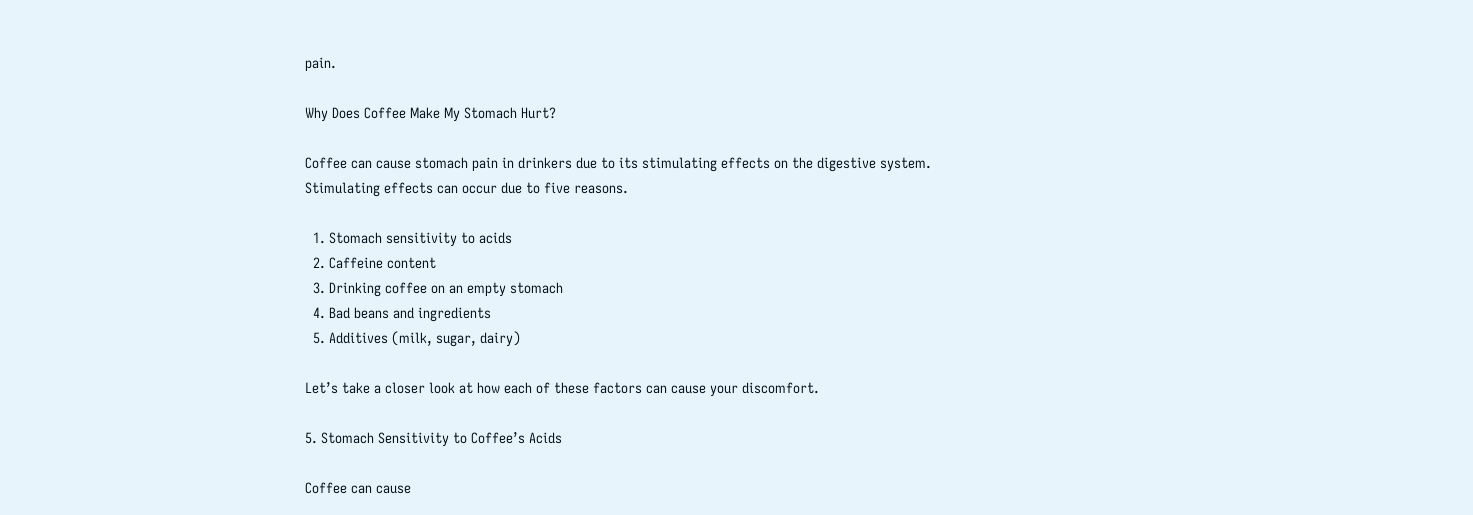pain.

Why Does Coffee Make My Stomach Hurt?

Coffee can cause stomach pain in drinkers due to its stimulating effects on the digestive system. Stimulating effects can occur due to five reasons.

  1. Stomach sensitivity to acids
  2. Caffeine content
  3. Drinking coffee on an empty stomach
  4. Bad beans and ingredients
  5. Additives (milk, sugar, dairy)

Let’s take a closer look at how each of these factors can cause your discomfort.

5. Stomach Sensitivity to Coffee’s Acids

Coffee can cause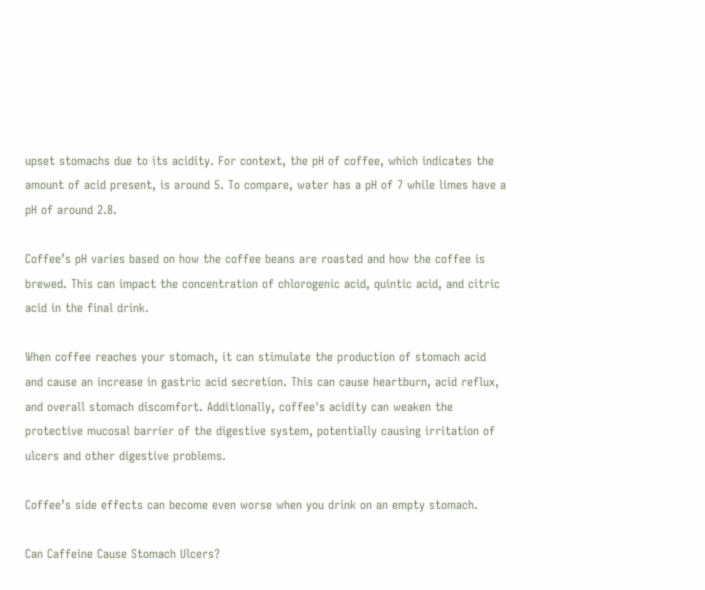upset stomachs due to its acidity. For context, the pH of coffee, which indicates the amount of acid present, is around 5. To compare, water has a pH of 7 while limes have a pH of around 2.8.

Coffee’s pH varies based on how the coffee beans are roasted and how the coffee is brewed. This can impact the concentration of chlorogenic acid, quintic acid, and citric acid in the final drink.

When coffee reaches your stomach, it can stimulate the production of stomach acid and cause an increase in gastric acid secretion. This can cause heartburn, acid reflux, and overall stomach discomfort. Additionally, coffee's acidity can weaken the protective mucosal barrier of the digestive system, potentially causing irritation of ulcers and other digestive problems.

Coffee’s side effects can become even worse when you drink on an empty stomach.

Can Caffeine Cause Stomach Ulcers?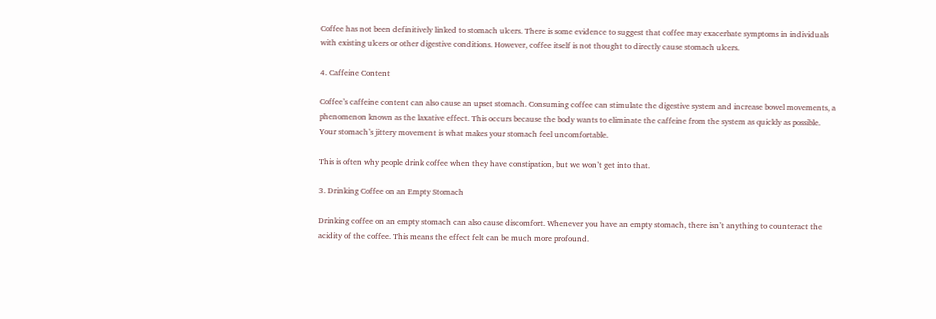Coffee has not been definitively linked to stomach ulcers. There is some evidence to suggest that coffee may exacerbate symptoms in individuals with existing ulcers or other digestive conditions. However, coffee itself is not thought to directly cause stomach ulcers.

4. Caffeine Content

Coffee’s caffeine content can also cause an upset stomach. Consuming coffee can stimulate the digestive system and increase bowel movements, a phenomenon known as the laxative effect. This occurs because the body wants to eliminate the caffeine from the system as quickly as possible. Your stomach’s jittery movement is what makes your stomach feel uncomfortable.

This is often why people drink coffee when they have constipation, but we won’t get into that.

3. Drinking Coffee on an Empty Stomach

Drinking coffee on an empty stomach can also cause discomfort. Whenever you have an empty stomach, there isn’t anything to counteract the acidity of the coffee. This means the effect felt can be much more profound.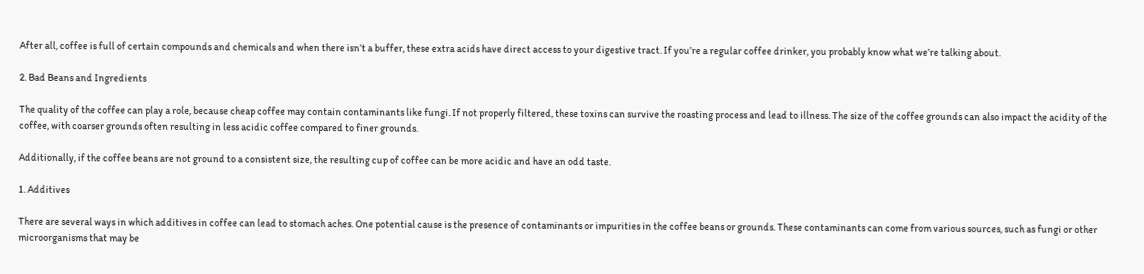After all, coffee is full of certain compounds and chemicals and when there isn’t a buffer, these extra acids have direct access to your digestive tract. If you’re a regular coffee drinker, you probably know what we’re talking about.

2. Bad Beans and Ingredients

The quality of the coffee can play a role, because cheap coffee may contain contaminants like fungi. If not properly filtered, these toxins can survive the roasting process and lead to illness. The size of the coffee grounds can also impact the acidity of the coffee, with coarser grounds often resulting in less acidic coffee compared to finer grounds.

Additionally, if the coffee beans are not ground to a consistent size, the resulting cup of coffee can be more acidic and have an odd taste.

1. Additives

There are several ways in which additives in coffee can lead to stomach aches. One potential cause is the presence of contaminants or impurities in the coffee beans or grounds. These contaminants can come from various sources, such as fungi or other microorganisms that may be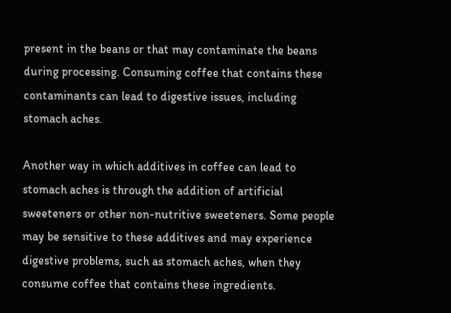present in the beans or that may contaminate the beans during processing. Consuming coffee that contains these contaminants can lead to digestive issues, including stomach aches.

Another way in which additives in coffee can lead to stomach aches is through the addition of artificial sweeteners or other non-nutritive sweeteners. Some people may be sensitive to these additives and may experience digestive problems, such as stomach aches, when they consume coffee that contains these ingredients.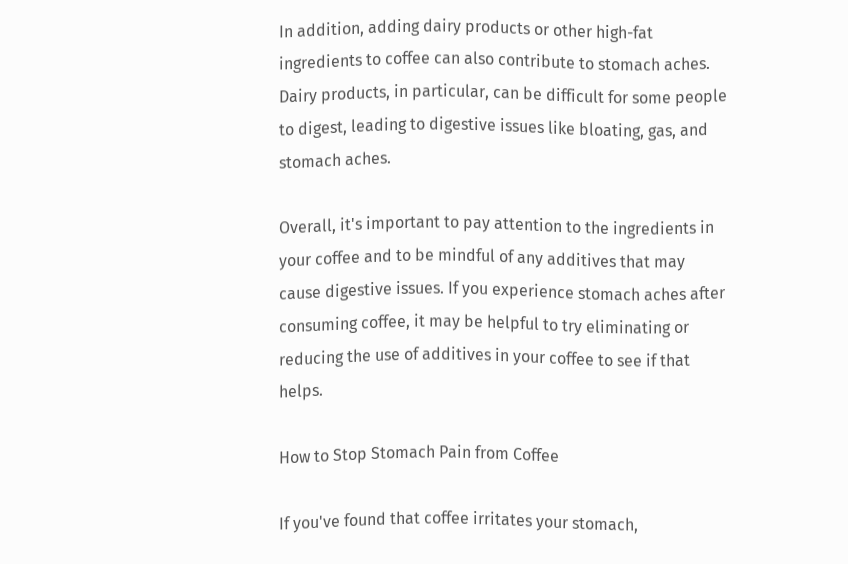In addition, adding dairy products or other high-fat ingredients to coffee can also contribute to stomach aches. Dairy products, in particular, can be difficult for some people to digest, leading to digestive issues like bloating, gas, and stomach aches.

Overall, it's important to pay attention to the ingredients in your coffee and to be mindful of any additives that may cause digestive issues. If you experience stomach aches after consuming coffee, it may be helpful to try eliminating or reducing the use of additives in your coffee to see if that helps.

How to Stop Stomach Pain from Coffee

If you've found that coffee irritates your stomach,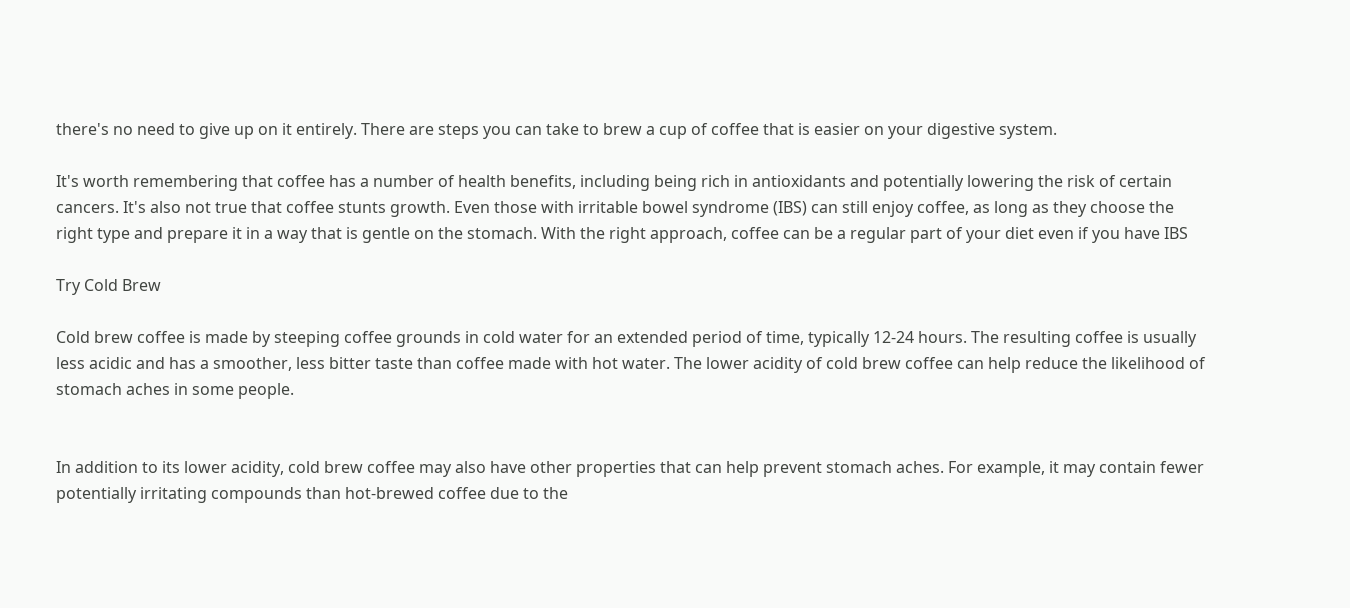there's no need to give up on it entirely. There are steps you can take to brew a cup of coffee that is easier on your digestive system.

It's worth remembering that coffee has a number of health benefits, including being rich in antioxidants and potentially lowering the risk of certain cancers. It's also not true that coffee stunts growth. Even those with irritable bowel syndrome (IBS) can still enjoy coffee, as long as they choose the right type and prepare it in a way that is gentle on the stomach. With the right approach, coffee can be a regular part of your diet even if you have IBS

Try Cold Brew

Cold brew coffee is made by steeping coffee grounds in cold water for an extended period of time, typically 12-24 hours. The resulting coffee is usually less acidic and has a smoother, less bitter taste than coffee made with hot water. The lower acidity of cold brew coffee can help reduce the likelihood of stomach aches in some people.


In addition to its lower acidity, cold brew coffee may also have other properties that can help prevent stomach aches. For example, it may contain fewer potentially irritating compounds than hot-brewed coffee due to the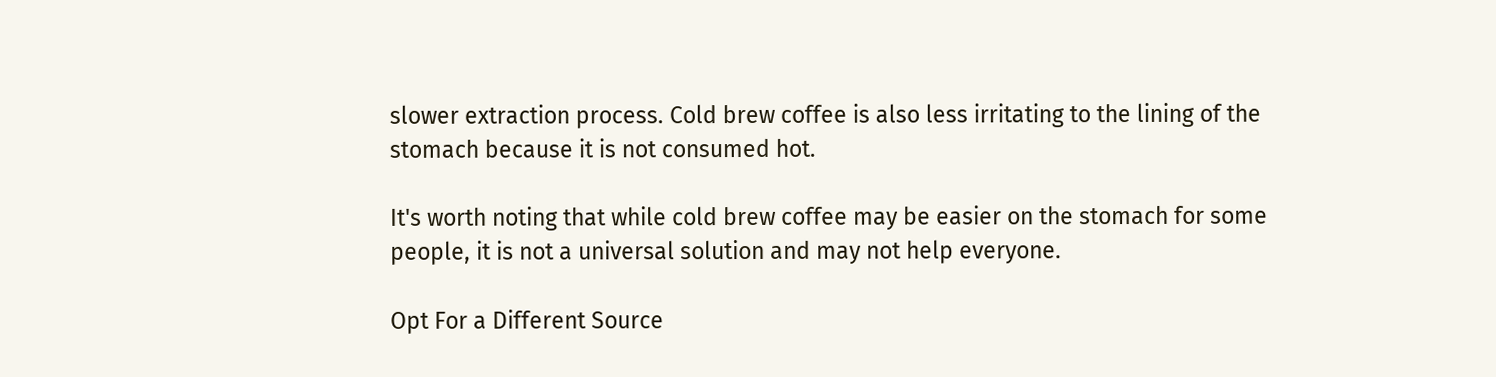slower extraction process. Cold brew coffee is also less irritating to the lining of the stomach because it is not consumed hot.

It's worth noting that while cold brew coffee may be easier on the stomach for some people, it is not a universal solution and may not help everyone.

Opt For a Different Source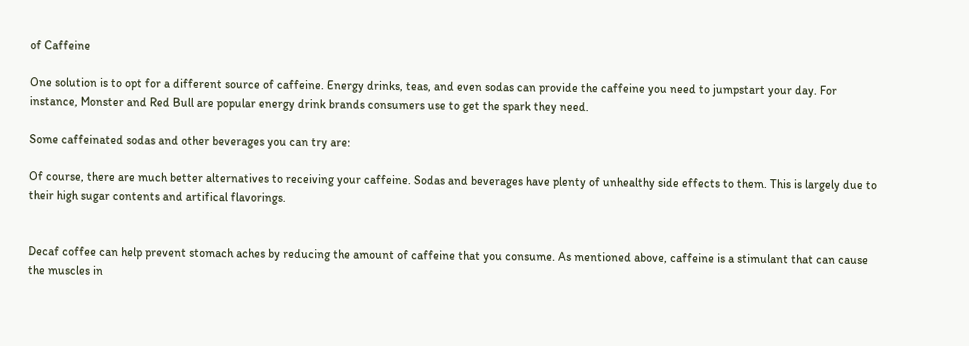of Caffeine

One solution is to opt for a different source of caffeine. Energy drinks, teas, and even sodas can provide the caffeine you need to jumpstart your day. For instance, Monster and Red Bull are popular energy drink brands consumers use to get the spark they need.

Some caffeinated sodas and other beverages you can try are:

Of course, there are much better alternatives to receiving your caffeine. Sodas and beverages have plenty of unhealthy side effects to them. This is largely due to their high sugar contents and artifical flavorings.


Decaf coffee can help prevent stomach aches by reducing the amount of caffeine that you consume. As mentioned above, caffeine is a stimulant that can cause the muscles in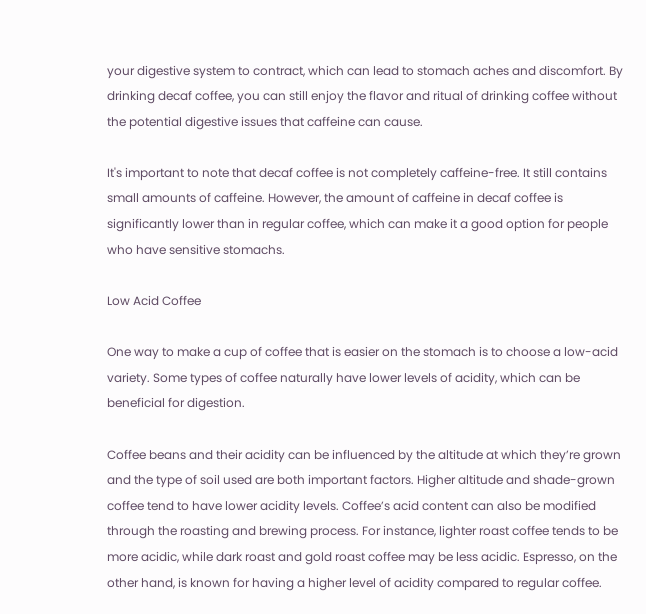your digestive system to contract, which can lead to stomach aches and discomfort. By drinking decaf coffee, you can still enjoy the flavor and ritual of drinking coffee without the potential digestive issues that caffeine can cause.

It's important to note that decaf coffee is not completely caffeine-free. It still contains small amounts of caffeine. However, the amount of caffeine in decaf coffee is significantly lower than in regular coffee, which can make it a good option for people who have sensitive stomachs.

Low Acid Coffee

One way to make a cup of coffee that is easier on the stomach is to choose a low-acid variety. Some types of coffee naturally have lower levels of acidity, which can be beneficial for digestion.

Coffee beans and their acidity can be influenced by the altitude at which they’re grown and the type of soil used are both important factors. Higher altitude and shade-grown coffee tend to have lower acidity levels. Coffee’s acid content can also be modified through the roasting and brewing process. For instance, lighter roast coffee tends to be more acidic, while dark roast and gold roast coffee may be less acidic. Espresso, on the other hand, is known for having a higher level of acidity compared to regular coffee.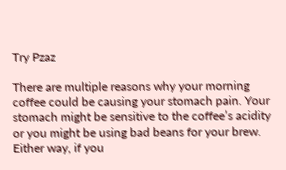Try Pzaz

There are multiple reasons why your morning coffee could be causing your stomach pain. Your stomach might be sensitive to the coffee’s acidity or you might be using bad beans for your brew. Either way, if you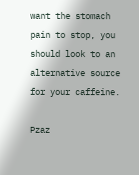want the stomach pain to stop, you should look to an alternative source for your caffeine.

Pzaz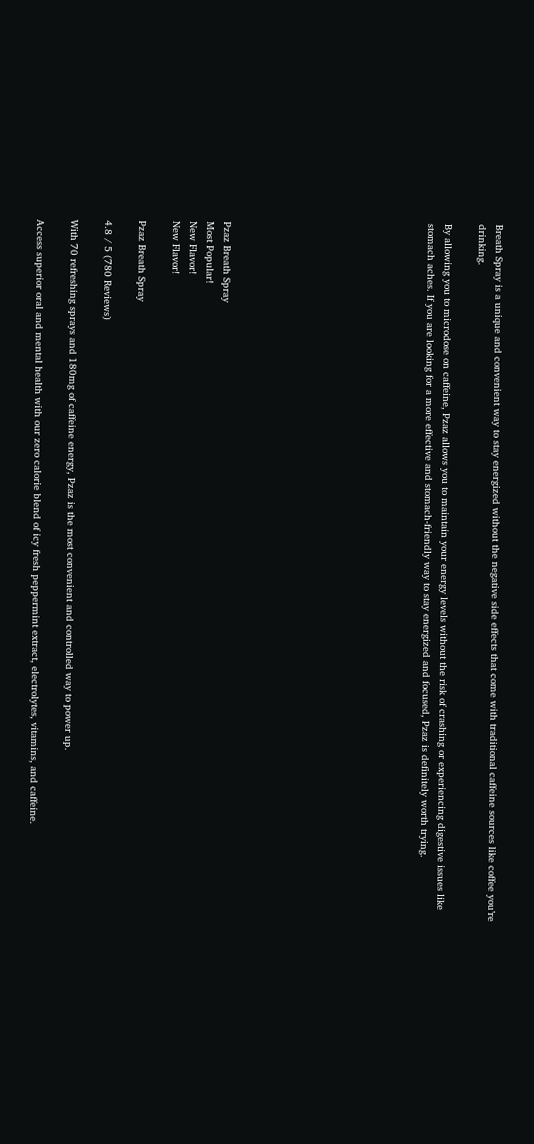Breath Spray is a unique and convenient way to stay energized without the negative side effects that come with traditional caffeine sources like coffee you’re drinking.

By allowing you to microdose on caffeine, Pzaz allows you to maintain your energy levels without the risk of crashing or experiencing digestive issues like stomach aches. If you are looking for a more effective and stomach-friendly way to stay energized and focused, Pzaz is definitely worth trying.











Pzaz Breath Spray
Most Popular!
New Flavor!
New Flavor!

Pzaz Breath Spray

4.8 / 5 (780 Reviews)

With 70 refreshing sprays and 180mg of caffeine energy, Pzaz is the most convenient and controlled way to power up.

Access superior oral and mental health with our zero calorie blend of icy fresh peppermint extract, electrolytes, vitamins, and caffeine.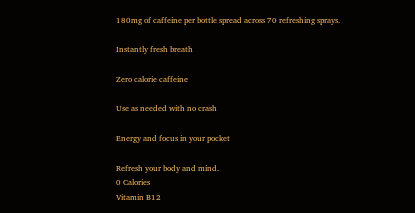180mg of caffeine per bottle spread across 70 refreshing sprays.

Instantly fresh breath

Zero calorie caffeine

Use as needed with no crash

Energy and focus in your pocket

Refresh your body and mind.
0 Calories
Vitamin B12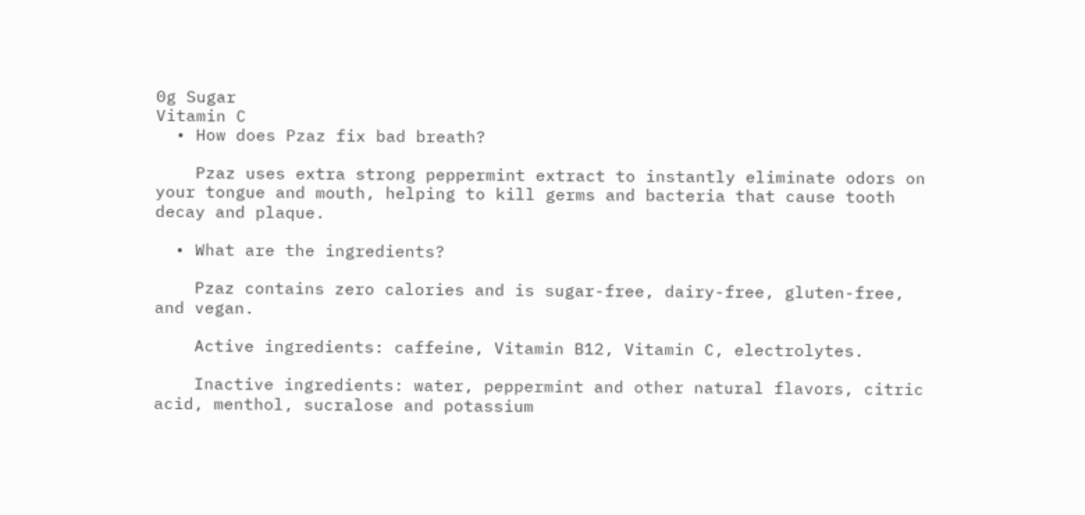0g Sugar
Vitamin C
  • How does Pzaz fix bad breath?

    Pzaz uses extra strong peppermint extract to instantly eliminate odors on your tongue and mouth, helping to kill germs and bacteria that cause tooth decay and plaque.

  • What are the ingredients?

    Pzaz contains zero calories and is sugar-free, dairy-free, gluten-free, and vegan.

    Active ingredients: caffeine, Vitamin B12, Vitamin C, electrolytes.

    Inactive ingredients: water, peppermint and other natural flavors, citric acid, menthol, sucralose and potassium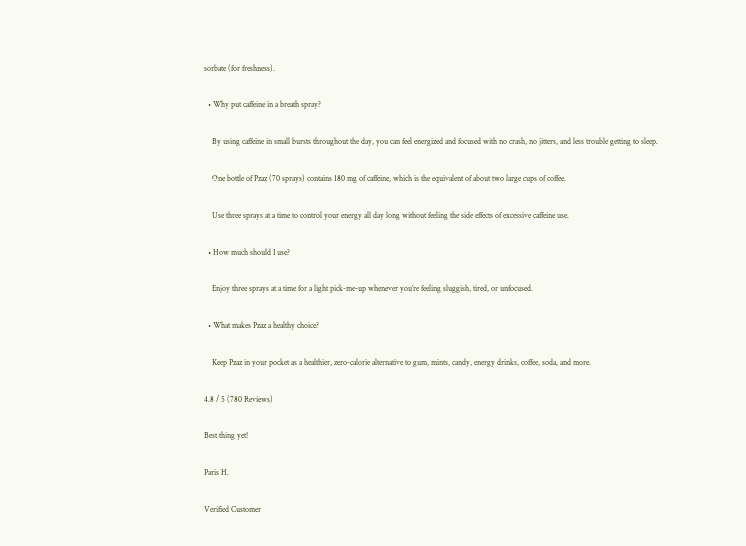sorbate (for freshness).

  • Why put caffeine in a breath spray?

    By using caffeine in small bursts throughout the day, you can feel energized and focused with no crash, no jitters, and less trouble getting to sleep.

    One bottle of Pzaz (70 sprays) contains 180 mg of caffeine, which is the equivalent of about two large cups of coffee.

    Use three sprays at a time to control your energy all day long without feeling the side effects of excessive caffeine use.

  • How much should I use?

    Enjoy three sprays at a time for a light pick-me-up whenever you’re feeling sluggish, tired, or unfocused.

  • What makes Pzaz a healthy choice?

    Keep Pzaz in your pocket as a healthier, zero-calorie alternative to gum, mints, candy, energy drinks, coffee, soda, and more.

4.8 / 5 (780 Reviews)

Best thing yet!

Paris H.

Verified Customer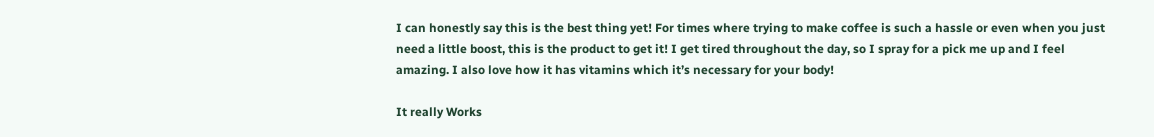I can honestly say this is the best thing yet! For times where trying to make coffee is such a hassle or even when you just need a little boost, this is the product to get it! I get tired throughout the day, so I spray for a pick me up and I feel amazing. I also love how it has vitamins which it’s necessary for your body!

It really Works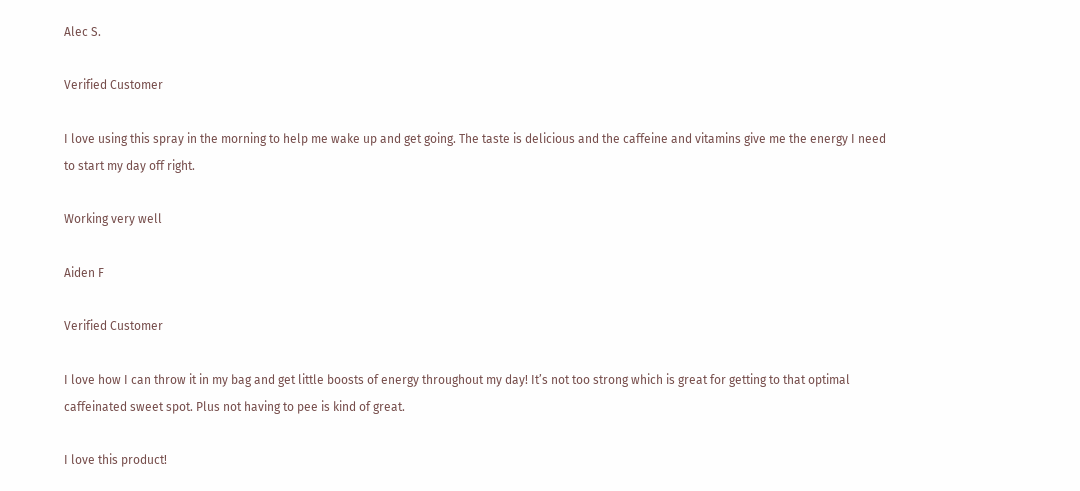Alec S.

Verified Customer

I love using this spray in the morning to help me wake up and get going. The taste is delicious and the caffeine and vitamins give me the energy I need to start my day off right.

Working very well

Aiden F

Verified Customer

I love how I can throw it in my bag and get little boosts of energy throughout my day! It’s not too strong which is great for getting to that optimal caffeinated sweet spot. Plus not having to pee is kind of great.

I love this product!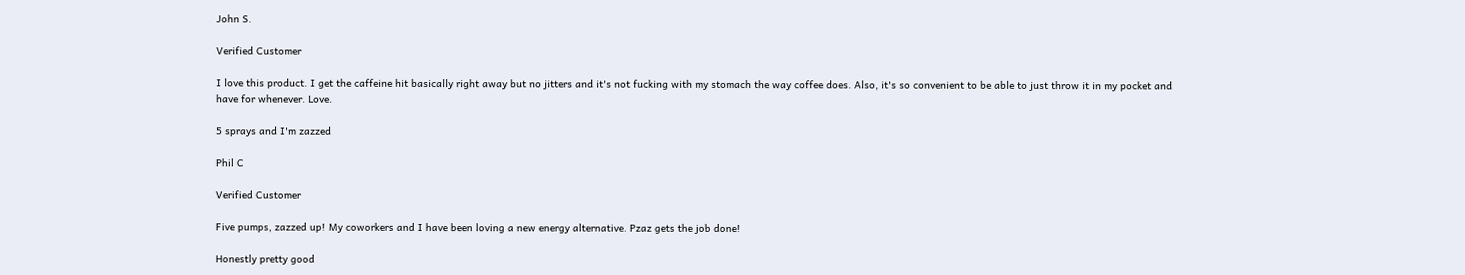John S.

Verified Customer

I love this product. I get the caffeine hit basically right away but no jitters and it's not fucking with my stomach the way coffee does. Also, it's so convenient to be able to just throw it in my pocket and have for whenever. Love.

5 sprays and I'm zazzed

Phil C

Verified Customer

Five pumps, zazzed up! My coworkers and I have been loving a new energy alternative. Pzaz gets the job done!

Honestly pretty good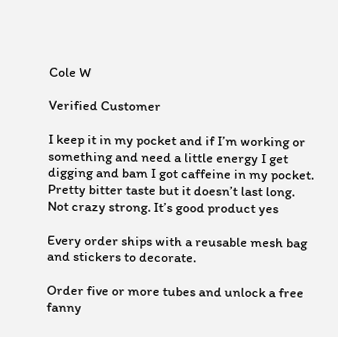Cole W

Verified Customer

I keep it in my pocket and if I’m working or something and need a little energy I get digging and bam I got caffeine in my pocket. Pretty bitter taste but it doesn’t last long. Not crazy strong. It’s good product yes

Every order ships with a reusable mesh bag and stickers to decorate.

Order five or more tubes and unlock a free fanny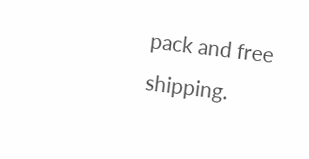pack and free shipping.